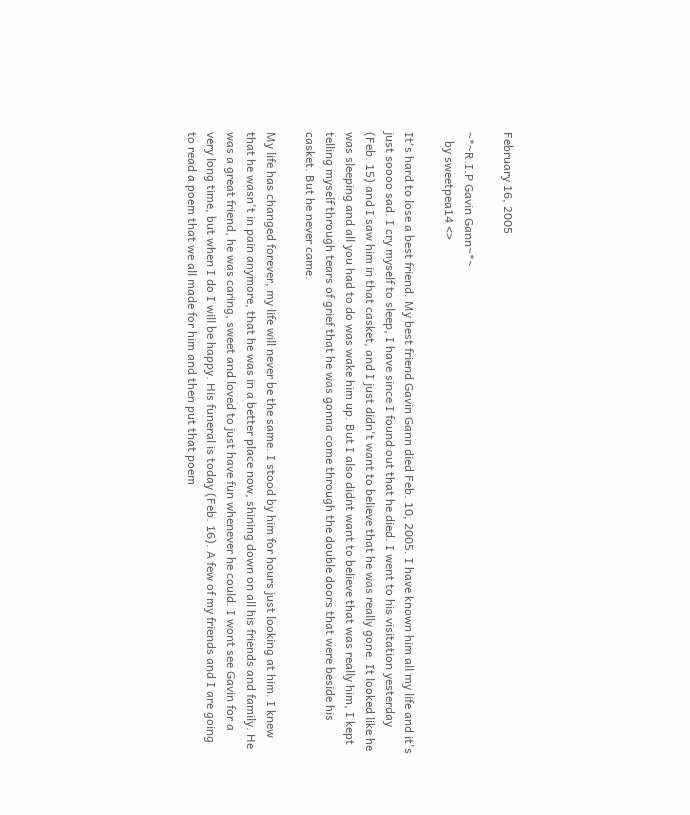February 16, 2005

~*~R.I.P Gavin Gann~*~
   by sweetpea14 <>

It's hard to lose a best friend. My best friend Gavin Gann died Feb. 10, 2005. I have known him all my life and it's just soooo sad. I cry myself to sleep, I have since I found out that he died. I went to his visitation yesterday (Feb. 15) and I saw him in that casket, and I just didn't want to believe that he was really gone. It looked like he was sleeping and all you had to do was wake him up. But I also didnt want to believe that was really him, I kept telling myself through tears of grief that he was gonna come through the double doors that were beside his casket. But he never came.

My life has changed forever, my life will never be the same. I stood by him for hours just looking at him. I knew that he wasn't in pain anymore, that he was in a better place now, shining down on all his friends and family. He was a great friend, he was caring, sweet and loved to just have fun whenever he could. I wont see Gavin for a very long time, but when I do I will be happy. His funeral is today (Feb. 16). A few of my friends and I are going to read a poem that we all made for him and then put that poem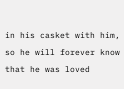in his casket with him, so he will forever know that he was loved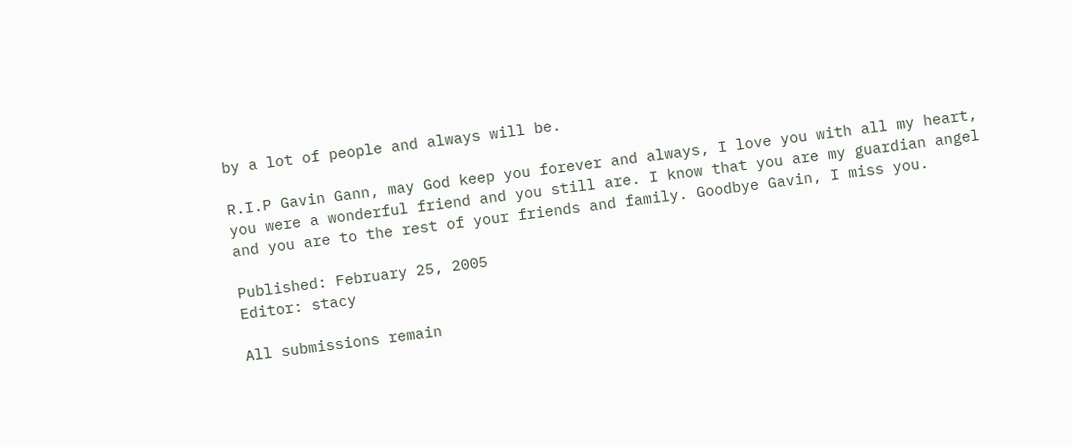by a lot of people and always will be.

R.I.P Gavin Gann, may God keep you forever and always, I love you with all my heart, you were a wonderful friend and you still are. I know that you are my guardian angel and you are to the rest of your friends and family. Goodbye Gavin, I miss you.

Published: February 25, 2005
Editor: stacy

All submissions remain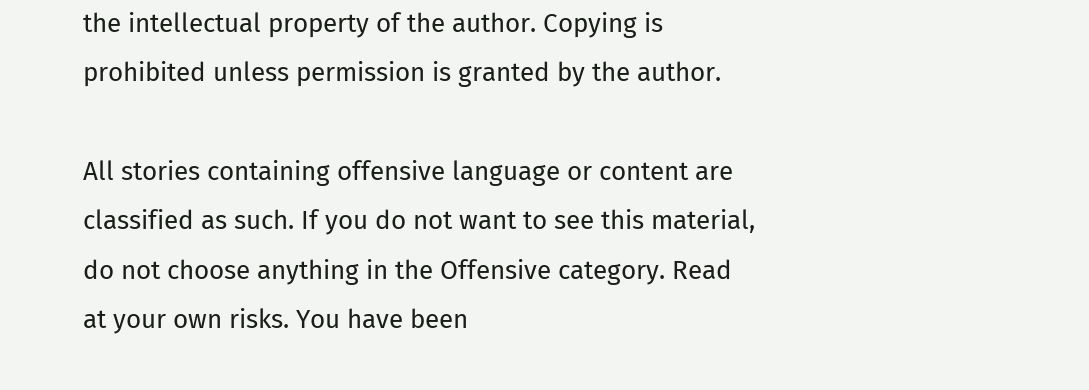the intellectual property of the author. Copying is prohibited unless permission is granted by the author.

All stories containing offensive language or content are classified as such. If you do not want to see this material, do not choose anything in the Offensive category. Read at your own risks. You have been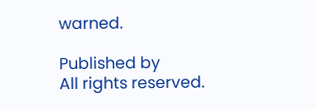warned.

Published by
All rights reserved.